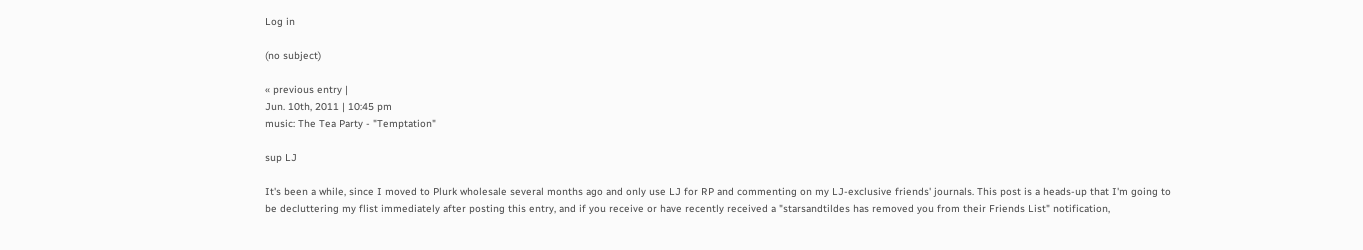Log in

(no subject)

« previous entry |
Jun. 10th, 2011 | 10:45 pm
music: The Tea Party - "Temptation"

sup LJ

It's been a while, since I moved to Plurk wholesale several months ago and only use LJ for RP and commenting on my LJ-exclusive friends' journals. This post is a heads-up that I'm going to be decluttering my flist immediately after posting this entry, and if you receive or have recently received a "starsandtildes has removed you from their Friends List" notification,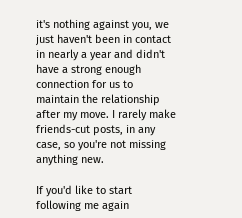it's nothing against you, we just haven't been in contact in nearly a year and didn't have a strong enough connection for us to maintain the relationship after my move. I rarely make friends-cut posts, in any case, so you're not missing anything new.

If you'd like to start following me again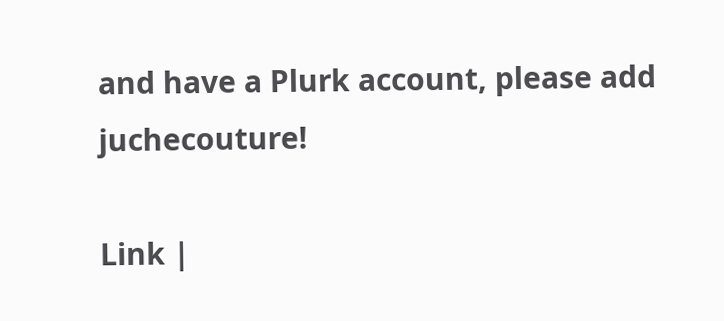and have a Plurk account, please add juchecouture!

Link |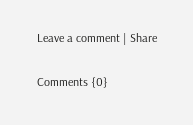Leave a comment | Share

Comments {0}